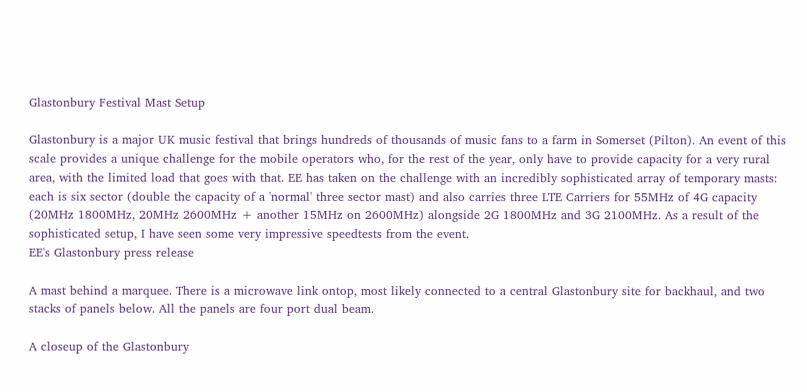Glastonbury Festival Mast Setup

Glastonbury is a major UK music festival that brings hundreds of thousands of music fans to a farm in Somerset (Pilton). An event of this scale provides a unique challenge for the mobile operators who, for the rest of the year, only have to provide capacity for a very rural area, with the limited load that goes with that. EE has taken on the challenge with an incredibly sophisticated array of temporary masts: each is six sector (double the capacity of a 'normal' three sector mast) and also carries three LTE Carriers for 55MHz of 4G capacity (20MHz 1800MHz, 20MHz 2600MHz + another 15MHz on 2600MHz) alongside 2G 1800MHz and 3G 2100MHz. As a result of the sophisticated setup, I have seen some very impressive speedtests from the event.
EE's Glastonbury press release

A mast behind a marquee. There is a microwave link ontop, most likely connected to a central Glastonbury site for backhaul, and two stacks of panels below. All the panels are four port dual beam.

A closeup of the Glastonbury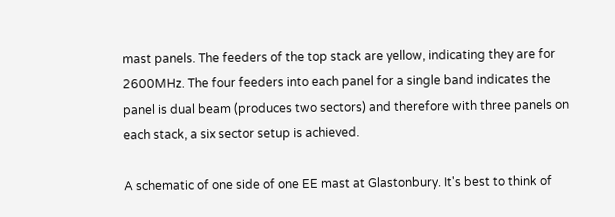mast panels. The feeders of the top stack are yellow, indicating they are for 2600MHz. The four feeders into each panel for a single band indicates the panel is dual beam (produces two sectors) and therefore with three panels on each stack, a six sector setup is achieved.

A schematic of one side of one EE mast at Glastonbury. It's best to think of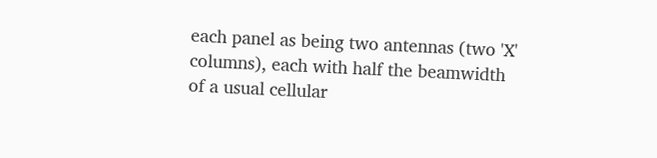each panel as being two antennas (two 'X' columns), each with half the beamwidth of a usual cellular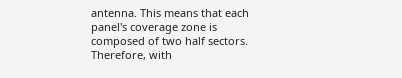antenna. This means that each panel's coverage zone is composed of two half sectors. Therefore, with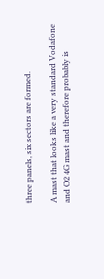three panels, six sectors are formed.

A mast that looks like a very standard Vodafone and O2 4G mast and therefore probably is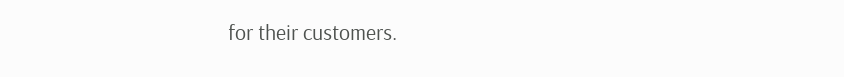for their customers.